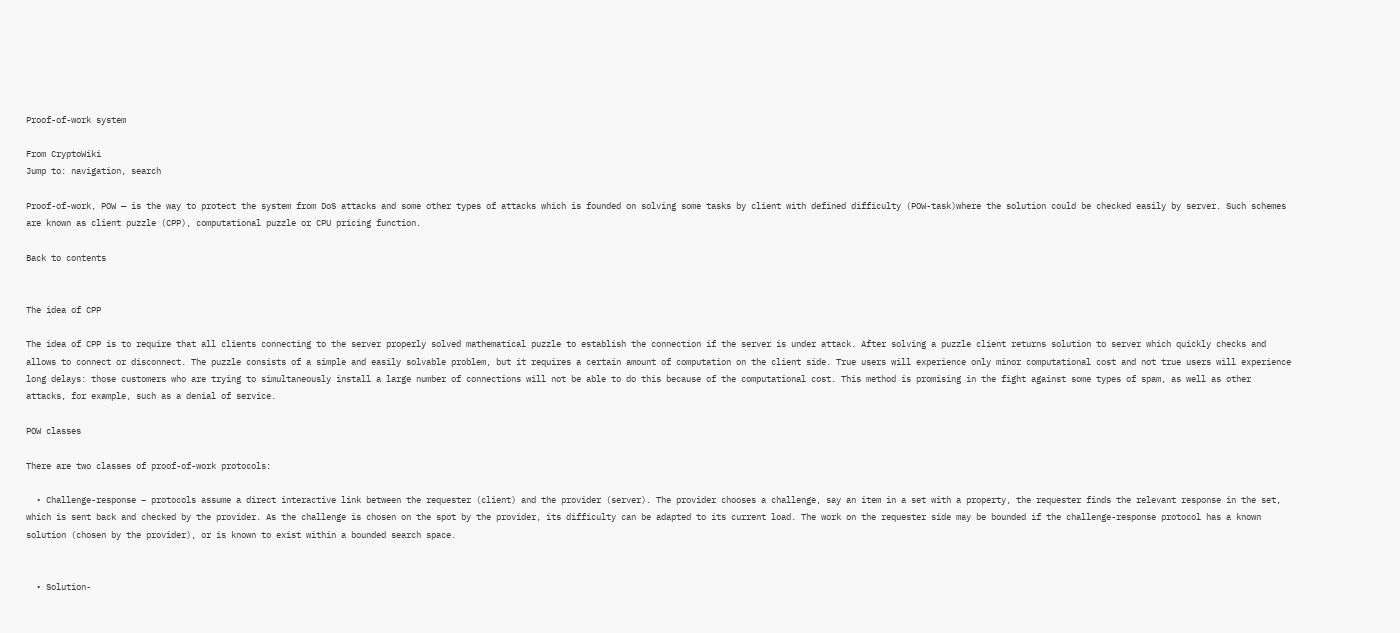Proof-of-work system

From CryptoWiki
Jump to: navigation, search

Proof-of-work, POW — is the way to protect the system from DoS attacks and some other types of attacks which is founded on solving some tasks by client with defined difficulty (POW-task)where the solution could be checked easily by server. Such schemes are known as client puzzle (CPP), computational puzzle or CPU pricing function.

Back to contents


The idea of CPP

The idea of CPP is to require that all clients connecting to the server properly solved mathematical puzzle to establish the connection if the server is under attack. After solving a puzzle client returns solution to server which quickly checks and allows to connect or disconnect. The puzzle consists of a simple and easily solvable problem, but it requires a certain amount of computation on the client side. True users will experience only minor computational cost and not true users will experience long delays: those customers who are trying to simultaneously install a large number of connections will not be able to do this because of the computational cost. This method is promising in the fight against some types of spam, as well as other attacks, for example, such as a denial of service.

POW classes

There are two classes of proof-of-work protocols:

  • Challenge-response – protocols assume a direct interactive link between the requester (client) and the provider (server). The provider chooses a challenge, say an item in a set with a property, the requester finds the relevant response in the set, which is sent back and checked by the provider. As the challenge is chosen on the spot by the provider, its difficulty can be adapted to its current load. The work on the requester side may be bounded if the challenge-response protocol has a known solution (chosen by the provider), or is known to exist within a bounded search space.


  • Solution-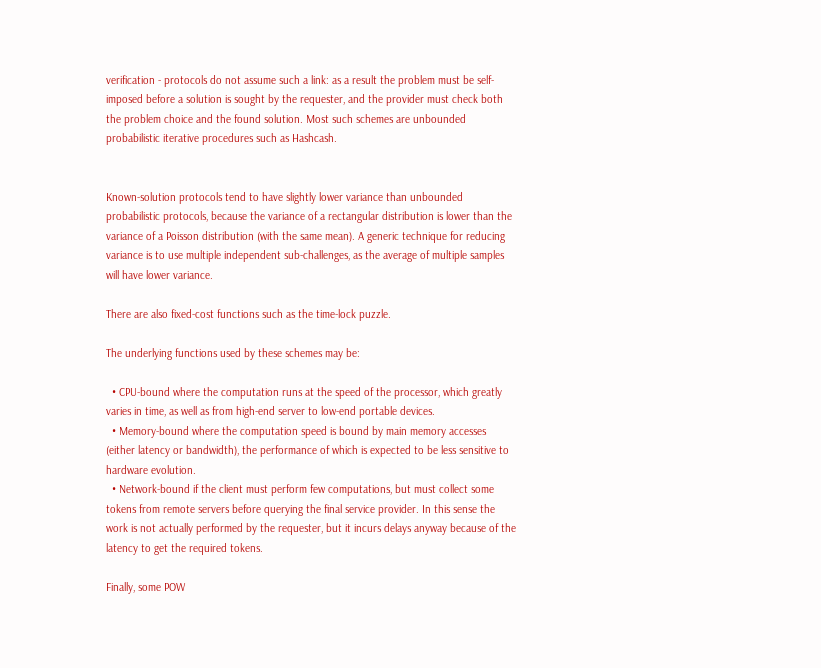verification - protocols do not assume such a link: as a result the problem must be self-imposed before a solution is sought by the requester, and the provider must check both the problem choice and the found solution. Most such schemes are unbounded probabilistic iterative procedures such as Hashcash.


Known-solution protocols tend to have slightly lower variance than unbounded probabilistic protocols, because the variance of a rectangular distribution is lower than the variance of a Poisson distribution (with the same mean). A generic technique for reducing variance is to use multiple independent sub-challenges, as the average of multiple samples will have lower variance.

There are also fixed-cost functions such as the time-lock puzzle.

The underlying functions used by these schemes may be:

  • CPU-bound where the computation runs at the speed of the processor, which greatly varies in time, as well as from high-end server to low-end portable devices.
  • Memory-bound where the computation speed is bound by main memory accesses (either latency or bandwidth), the performance of which is expected to be less sensitive to hardware evolution.
  • Network-bound if the client must perform few computations, but must collect some tokens from remote servers before querying the final service provider. In this sense the work is not actually performed by the requester, but it incurs delays anyway because of the latency to get the required tokens.

Finally, some POW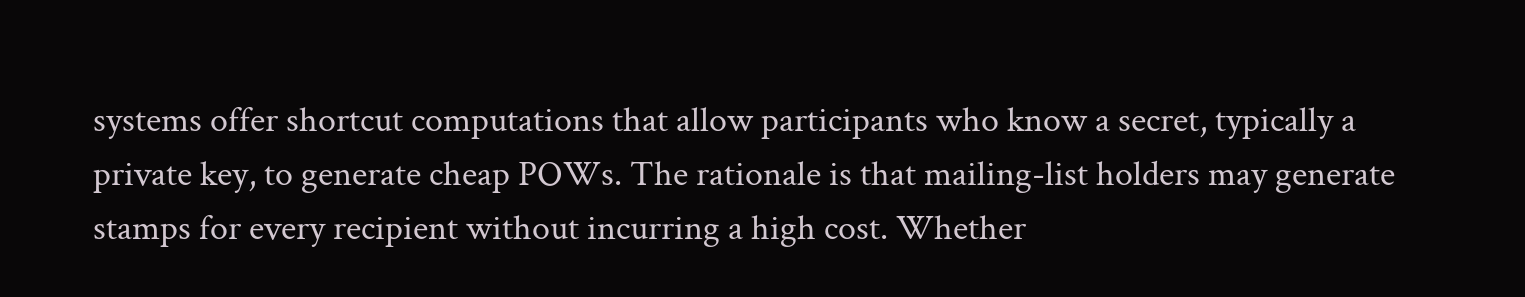systems offer shortcut computations that allow participants who know a secret, typically a private key, to generate cheap POWs. The rationale is that mailing-list holders may generate stamps for every recipient without incurring a high cost. Whether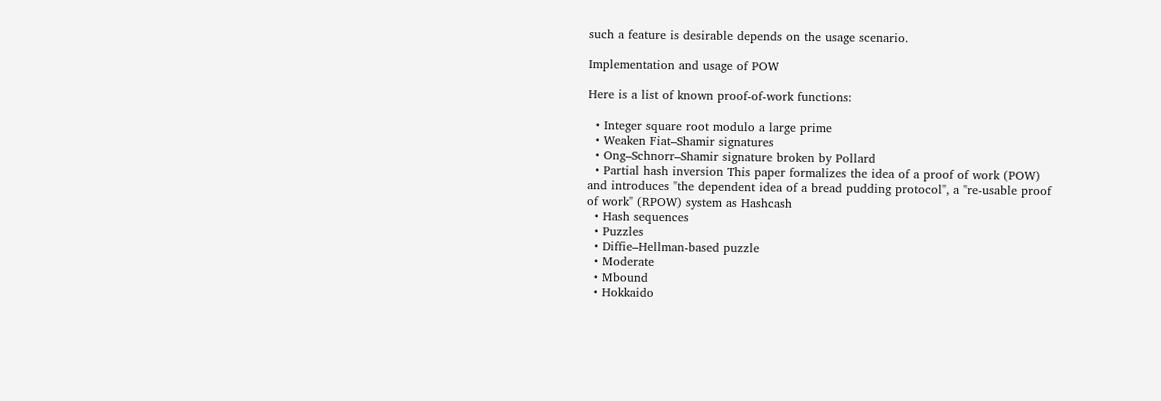such a feature is desirable depends on the usage scenario.

Implementation and usage of POW

Here is a list of known proof-of-work functions:

  • Integer square root modulo a large prime
  • Weaken Fiat–Shamir signatures
  • Ong–Schnorr–Shamir signature broken by Pollard
  • Partial hash inversion This paper formalizes the idea of a proof of work (POW) and introduces "the dependent idea of a bread pudding protocol", a "re-usable proof of work" (RPOW) system as Hashcash
  • Hash sequences
  • Puzzles
  • Diffie–Hellman-based puzzle
  • Moderate
  • Mbound
  • Hokkaido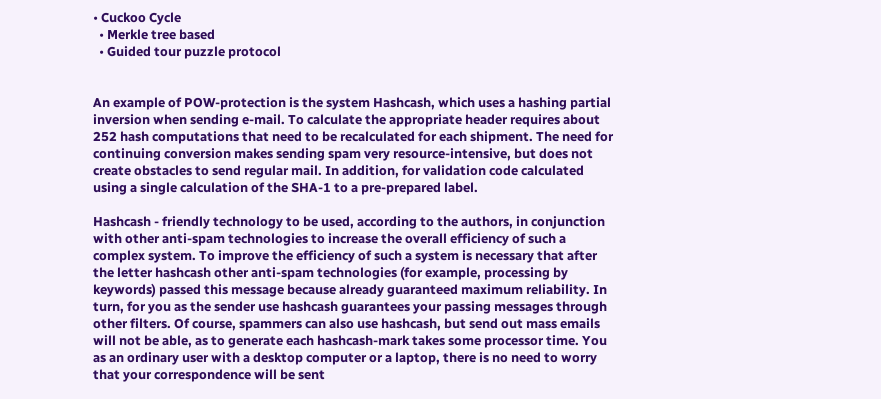• Cuckoo Cycle
  • Merkle tree based
  • Guided tour puzzle protocol


An example of POW-protection is the system Hashcash, which uses a hashing partial inversion when sending e-mail. To calculate the appropriate header requires about 252 hash computations that need to be recalculated for each shipment. The need for continuing conversion makes sending spam very resource-intensive, but does not create obstacles to send regular mail. In addition, for validation code calculated using a single calculation of the SHA-1 to a pre-prepared label.

Hashcash - friendly technology to be used, according to the authors, in conjunction with other anti-spam technologies to increase the overall efficiency of such a complex system. To improve the efficiency of such a system is necessary that after the letter hashcash other anti-spam technologies (for example, processing by keywords) passed this message because already guaranteed maximum reliability. In turn, for you as the sender use hashcash guarantees your passing messages through other filters. Of course, spammers can also use hashcash, but send out mass emails will not be able, as to generate each hashcash-mark takes some processor time. You as an ordinary user with a desktop computer or a laptop, there is no need to worry that your correspondence will be sent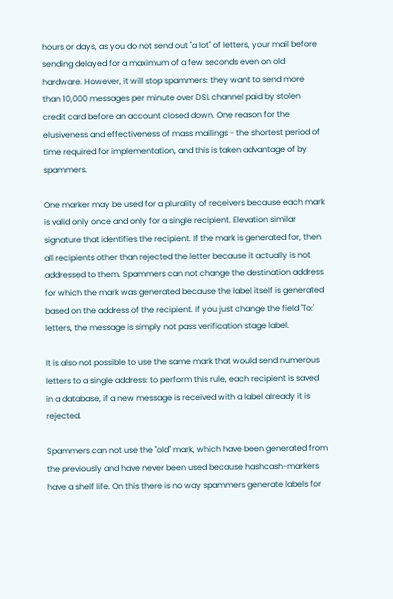hours or days, as you do not send out "a lot" of letters, your mail before sending delayed for a maximum of a few seconds even on old hardware. However, it will stop spammers: they want to send more than 10,000 messages per minute over DSL channel paid by stolen credit card before an account closed down. One reason for the elusiveness and effectiveness of mass mailings - the shortest period of time required for implementation, and this is taken advantage of by spammers.

One marker may be used for a plurality of receivers because each mark is valid only once and only for a single recipient. Elevation similar signature that identifies the recipient. If the mark is generated for, then all recipients other than rejected the letter because it actually is not addressed to them. Spammers can not change the destination address for which the mark was generated because the label itself is generated based on the address of the recipient. If you just change the field 'To:' letters, the message is simply not pass verification stage label.

It is also not possible to use the same mark that would send numerous letters to a single address: to perform this rule, each recipient is saved in a database, if a new message is received with a label already it is rejected.

Spammers can not use the "old" mark, which have been generated from the previously and have never been used because hashcash-markers have a shelf life. On this there is no way spammers generate labels for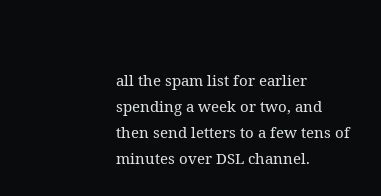all the spam list for earlier spending a week or two, and then send letters to a few tens of minutes over DSL channel.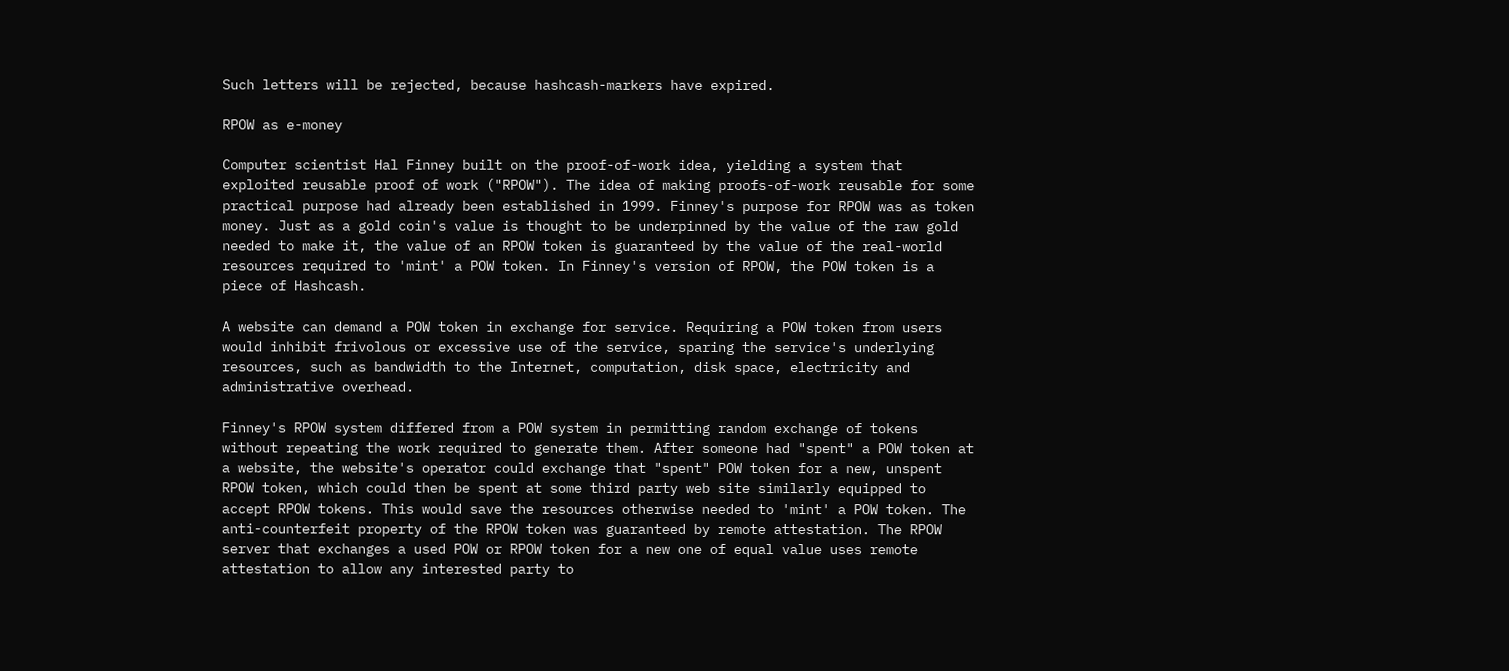Such letters will be rejected, because hashcash-markers have expired.

RPOW as e-money

Computer scientist Hal Finney built on the proof-of-work idea, yielding a system that exploited reusable proof of work ("RPOW"). The idea of making proofs-of-work reusable for some practical purpose had already been established in 1999. Finney's purpose for RPOW was as token money. Just as a gold coin's value is thought to be underpinned by the value of the raw gold needed to make it, the value of an RPOW token is guaranteed by the value of the real-world resources required to 'mint' a POW token. In Finney's version of RPOW, the POW token is a piece of Hashcash.

A website can demand a POW token in exchange for service. Requiring a POW token from users would inhibit frivolous or excessive use of the service, sparing the service's underlying resources, such as bandwidth to the Internet, computation, disk space, electricity and administrative overhead.

Finney's RPOW system differed from a POW system in permitting random exchange of tokens without repeating the work required to generate them. After someone had "spent" a POW token at a website, the website's operator could exchange that "spent" POW token for a new, unspent RPOW token, which could then be spent at some third party web site similarly equipped to accept RPOW tokens. This would save the resources otherwise needed to 'mint' a POW token. The anti-counterfeit property of the RPOW token was guaranteed by remote attestation. The RPOW server that exchanges a used POW or RPOW token for a new one of equal value uses remote attestation to allow any interested party to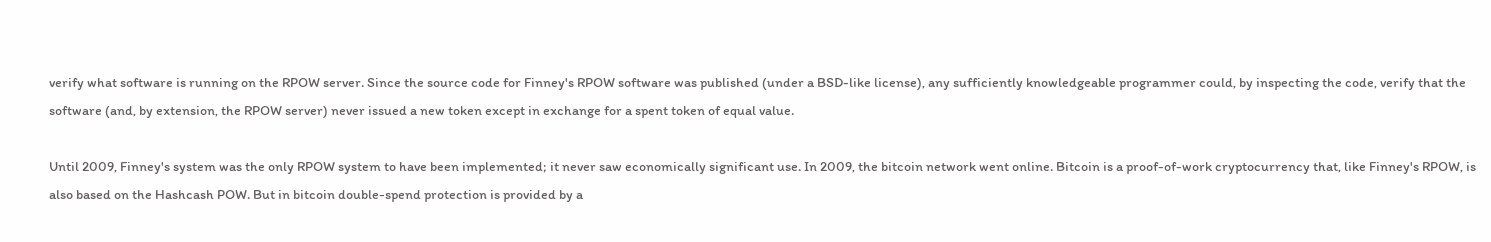verify what software is running on the RPOW server. Since the source code for Finney's RPOW software was published (under a BSD-like license), any sufficiently knowledgeable programmer could, by inspecting the code, verify that the software (and, by extension, the RPOW server) never issued a new token except in exchange for a spent token of equal value.

Until 2009, Finney's system was the only RPOW system to have been implemented; it never saw economically significant use. In 2009, the bitcoin network went online. Bitcoin is a proof-of-work cryptocurrency that, like Finney's RPOW, is also based on the Hashcash POW. But in bitcoin double-spend protection is provided by a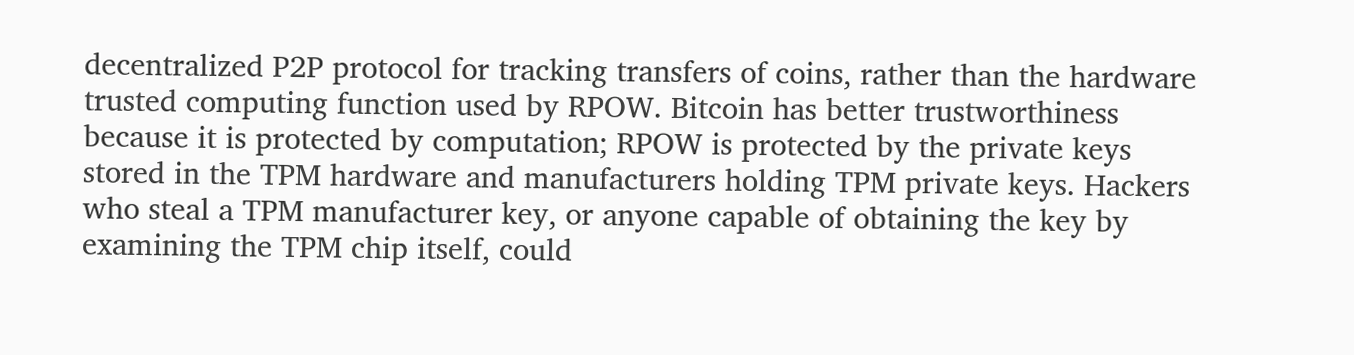decentralized P2P protocol for tracking transfers of coins, rather than the hardware trusted computing function used by RPOW. Bitcoin has better trustworthiness because it is protected by computation; RPOW is protected by the private keys stored in the TPM hardware and manufacturers holding TPM private keys. Hackers who steal a TPM manufacturer key, or anyone capable of obtaining the key by examining the TPM chip itself, could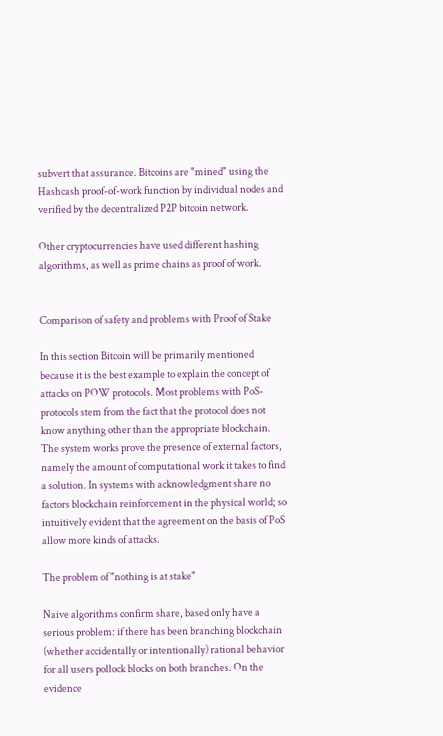subvert that assurance. Bitcoins are "mined" using the Hashcash proof-of-work function by individual nodes and verified by the decentralized P2P bitcoin network.

Other cryptocurrencies have used different hashing algorithms, as well as prime chains as proof of work.


Comparison of safety and problems with Proof of Stake

In this section Bitcoin will be primarily mentioned because it is the best example to explain the concept of attacks on POW protocols. Most problems with PoS-protocols stem from the fact that the protocol does not know anything other than the appropriate blockchain. The system works prove the presence of external factors, namely the amount of computational work it takes to find a solution. In systems with acknowledgment share no factors blockchain reinforcement in the physical world; so intuitively evident that the agreement on the basis of PoS allow more kinds of attacks.

The problem of "nothing is at stake"

Naive algorithms confirm share, based only have a serious problem: if there has been branching blockchain (whether accidentally or intentionally) rational behavior for all users pollock blocks on both branches. On the evidence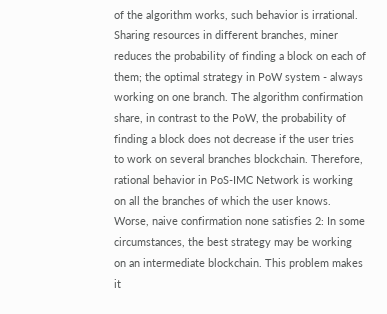of the algorithm works, such behavior is irrational. Sharing resources in different branches, miner reduces the probability of finding a block on each of them; the optimal strategy in PoW system - always working on one branch. The algorithm confirmation share, in contrast to the PoW, the probability of finding a block does not decrease if the user tries to work on several branches blockchain. Therefore, rational behavior in PoS-IMC Network is working on all the branches of which the user knows. Worse, naive confirmation none satisfies 2: In some circumstances, the best strategy may be working on an intermediate blockchain. This problem makes it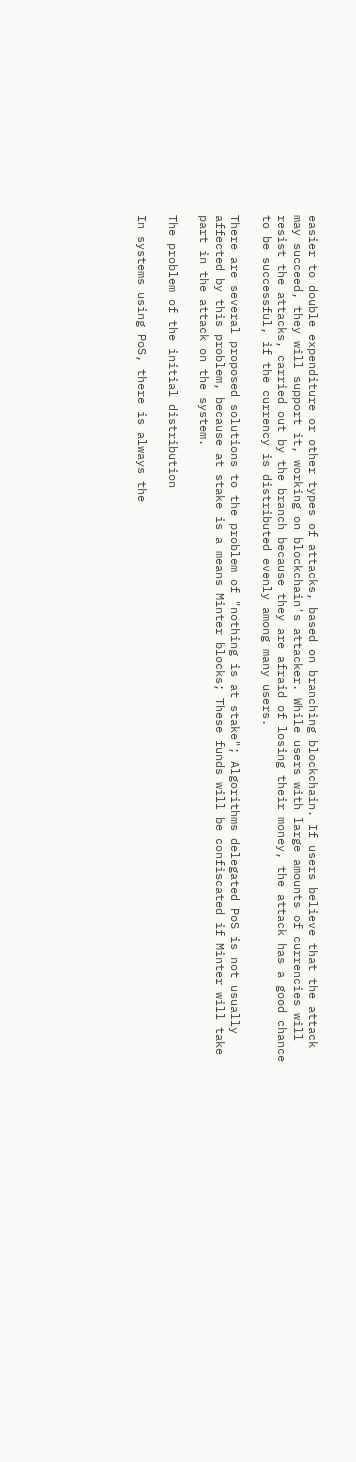easier to double expenditure or other types of attacks, based on branching blockchain. If users believe that the attack may succeed, they will support it, working on blockchain's attacker. While users with large amounts of currencies will resist the attacks, carried out by the branch because they are afraid of losing their money, the attack has a good chance to be successful, if the currency is distributed evenly among many users.

There are several proposed solutions to the problem of "nothing is at stake"; Algorithms delegated PoS is not usually affected by this problem, because at stake is a means Minter blocks; These funds will be confiscated if Minter will take part in the attack on the system.

The problem of the initial distribution

In systems using PoS, there is always the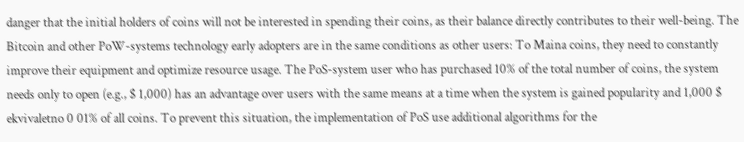danger that the initial holders of coins will not be interested in spending their coins, as their balance directly contributes to their well-being. The Bitcoin and other PoW-systems technology early adopters are in the same conditions as other users: To Maina coins, they need to constantly improve their equipment and optimize resource usage. The PoS-system user who has purchased 10% of the total number of coins, the system needs only to open (e.g., $ 1,000) has an advantage over users with the same means at a time when the system is gained popularity and 1,000 $ ekvivaletno 0 01% of all coins. To prevent this situation, the implementation of PoS use additional algorithms for the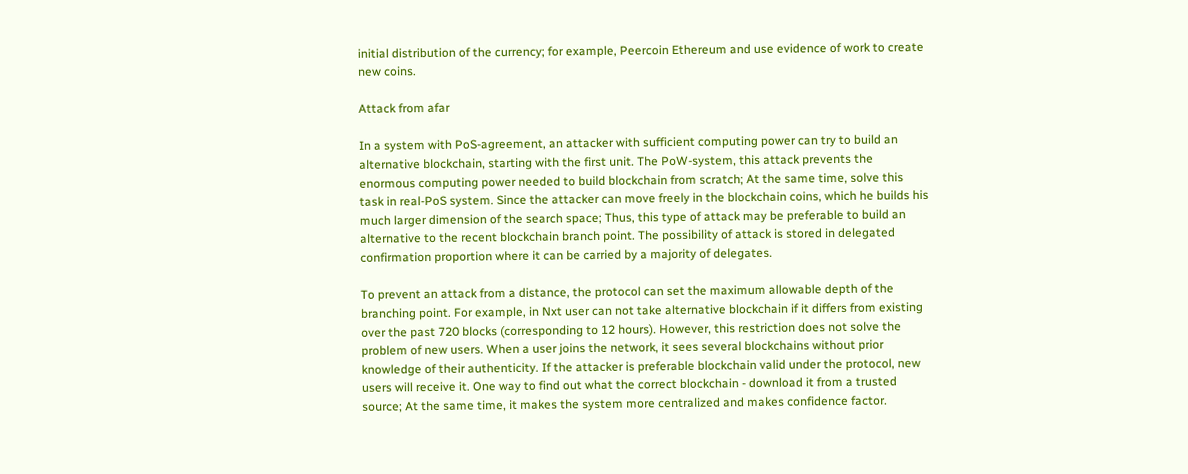initial distribution of the currency; for example, Peercoin Ethereum and use evidence of work to create new coins.

Attack from afar

In a system with PoS-agreement, an attacker with sufficient computing power can try to build an alternative blockchain, starting with the first unit. The PoW-system, this attack prevents the enormous computing power needed to build blockchain from scratch; At the same time, solve this task in real-PoS system. Since the attacker can move freely in the blockchain coins, which he builds his much larger dimension of the search space; Thus, this type of attack may be preferable to build an alternative to the recent blockchain branch point. The possibility of attack is stored in delegated confirmation proportion where it can be carried by a majority of delegates.

To prevent an attack from a distance, the protocol can set the maximum allowable depth of the branching point. For example, in Nxt user can not take alternative blockchain if it differs from existing over the past 720 blocks (corresponding to 12 hours). However, this restriction does not solve the problem of new users. When a user joins the network, it sees several blockchains without prior knowledge of their authenticity. If the attacker is preferable blockchain valid under the protocol, new users will receive it. One way to find out what the correct blockchain - download it from a trusted source; At the same time, it makes the system more centralized and makes confidence factor.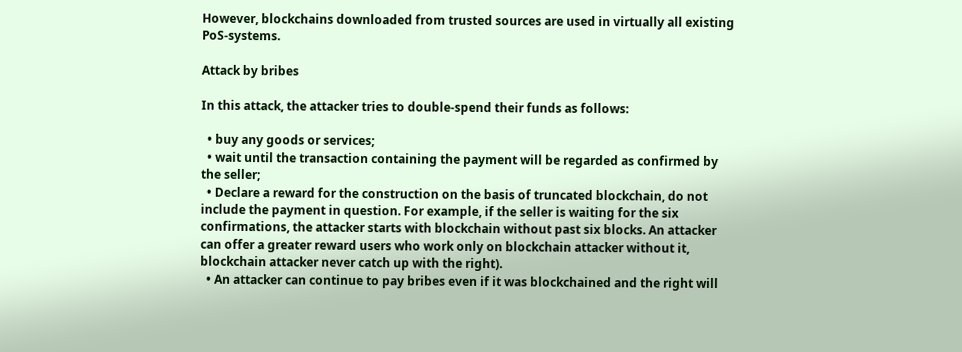However, blockchains downloaded from trusted sources are used in virtually all existing PoS-systems.

Attack by bribes

In this attack, the attacker tries to double-spend their funds as follows:

  • buy any goods or services;
  • wait until the transaction containing the payment will be regarded as confirmed by the seller;
  • Declare a reward for the construction on the basis of truncated blockchain, do not include the payment in question. For example, if the seller is waiting for the six confirmations, the attacker starts with blockchain without past six blocks. An attacker can offer a greater reward users who work only on blockchain attacker without it, blockchain attacker never catch up with the right).
  • An attacker can continue to pay bribes even if it was blockchained and the right will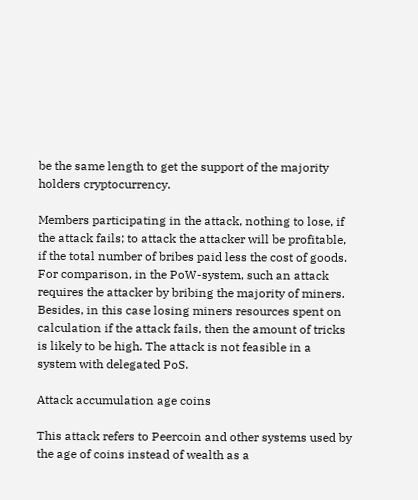be the same length to get the support of the majority holders cryptocurrency.

Members participating in the attack, nothing to lose, if the attack fails; to attack the attacker will be profitable, if the total number of bribes paid less the cost of goods. For comparison, in the PoW-system, such an attack requires the attacker by bribing the majority of miners. Besides, in this case losing miners resources spent on calculation if the attack fails, then the amount of tricks is likely to be high. The attack is not feasible in a system with delegated PoS.

Attack accumulation age coins

This attack refers to Peercoin and other systems used by the age of coins instead of wealth as a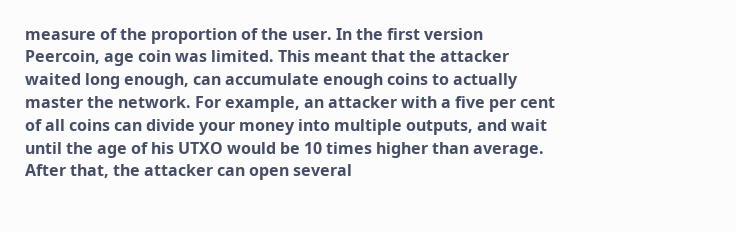measure of the proportion of the user. In the first version Peercoin, age coin was limited. This meant that the attacker waited long enough, can accumulate enough coins to actually master the network. For example, an attacker with a five per cent of all coins can divide your money into multiple outputs, and wait until the age of his UTXO would be 10 times higher than average. After that, the attacker can open several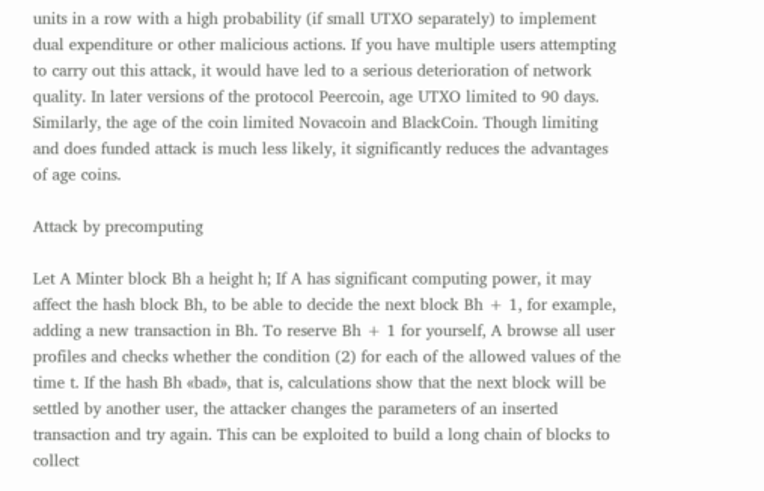units in a row with a high probability (if small UTXO separately) to implement dual expenditure or other malicious actions. If you have multiple users attempting to carry out this attack, it would have led to a serious deterioration of network quality. In later versions of the protocol Peercoin, age UTXO limited to 90 days. Similarly, the age of the coin limited Novacoin and BlackCoin. Though limiting and does funded attack is much less likely, it significantly reduces the advantages of age coins.

Attack by precomputing

Let A Minter block Bh a height h; If A has significant computing power, it may affect the hash block Bh, to be able to decide the next block Bh + 1, for example, adding a new transaction in Bh. To reserve Bh + 1 for yourself, A browse all user profiles and checks whether the condition (2) for each of the allowed values of the time t. If the hash Bh «bad», that is, calculations show that the next block will be settled by another user, the attacker changes the parameters of an inserted transaction and try again. This can be exploited to build a long chain of blocks to collect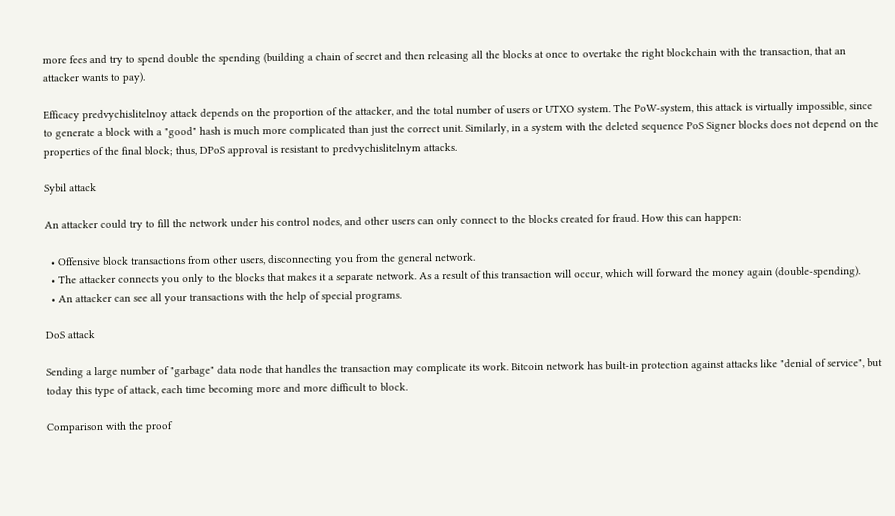more fees and try to spend double the spending (building a chain of secret and then releasing all the blocks at once to overtake the right blockchain with the transaction, that an attacker wants to pay).

Efficacy predvychislitelnoy attack depends on the proportion of the attacker, and the total number of users or UTXO system. The PoW-system, this attack is virtually impossible, since to generate a block with a "good" hash is much more complicated than just the correct unit. Similarly, in a system with the deleted sequence PoS Signer blocks does not depend on the properties of the final block; thus, DPoS approval is resistant to predvychislitelnym attacks.

Sybil attack

An attacker could try to fill the network under his control nodes, and other users can only connect to the blocks created for fraud. How this can happen:

  • Offensive block transactions from other users, disconnecting you from the general network.
  • The attacker connects you only to the blocks that makes it a separate network. As a result of this transaction will occur, which will forward the money again (double-spending).
  • An attacker can see all your transactions with the help of special programs.

DoS attack

Sending a large number of "garbage" data node that handles the transaction may complicate its work. Bitcoin network has built-in protection against attacks like "denial of service", but today this type of attack, each time becoming more and more difficult to block.

Comparison with the proof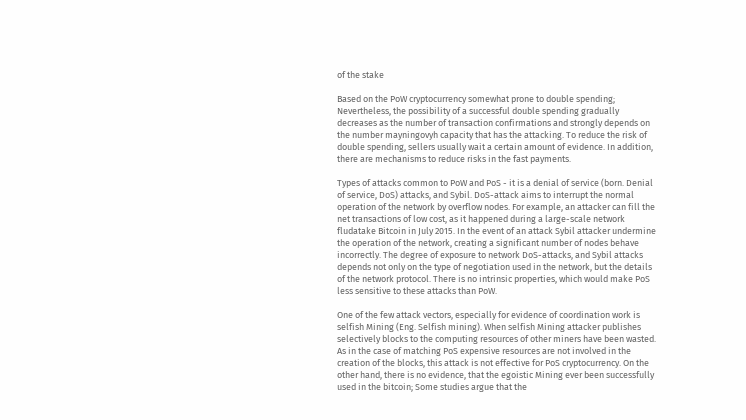of the stake

Based on the PoW cryptocurrency somewhat prone to double spending; Nevertheless, the possibility of a successful double spending gradually decreases as the number of transaction confirmations and strongly depends on the number mayningovyh capacity that has the attacking. To reduce the risk of double spending, sellers usually wait a certain amount of evidence. In addition, there are mechanisms to reduce risks in the fast payments.

Types of attacks common to PoW and PoS - it is a denial of service (born. Denial of service, DoS) attacks, and Sybil. DoS-attack aims to interrupt the normal operation of the network by overflow nodes. For example, an attacker can fill the net transactions of low cost, as it happened during a large-scale network fludatake Bitcoin in July 2015. In the event of an attack Sybil attacker undermine the operation of the network, creating a significant number of nodes behave incorrectly. The degree of exposure to network DoS-attacks, and Sybil attacks depends not only on the type of negotiation used in the network, but the details of the network protocol. There is no intrinsic properties, which would make PoS less sensitive to these attacks than PoW.

One of the few attack vectors, especially for evidence of coordination work is selfish Mining (Eng. Selfish mining). When selfish Mining attacker publishes selectively blocks to the computing resources of other miners have been wasted. As in the case of matching PoS expensive resources are not involved in the creation of the blocks, this attack is not effective for PoS cryptocurrency. On the other hand, there is no evidence, that the egoistic Mining ever been successfully used in the bitcoin; Some studies argue that the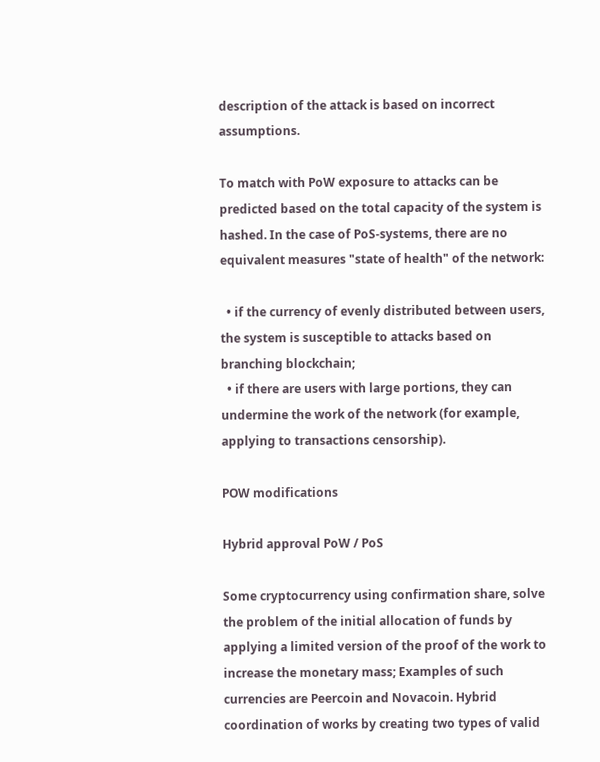description of the attack is based on incorrect assumptions.

To match with PoW exposure to attacks can be predicted based on the total capacity of the system is hashed. In the case of PoS-systems, there are no equivalent measures "state of health" of the network:

  • if the currency of evenly distributed between users, the system is susceptible to attacks based on branching blockchain;
  • if there are users with large portions, they can undermine the work of the network (for example, applying to transactions censorship).

POW modifications

Hybrid approval PoW / PoS

Some cryptocurrency using confirmation share, solve the problem of the initial allocation of funds by applying a limited version of the proof of the work to increase the monetary mass; Examples of such currencies are Peercoin and Novacoin. Hybrid coordination of works by creating two types of valid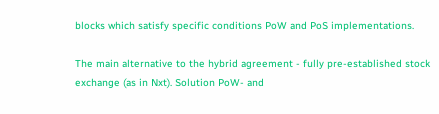blocks which satisfy specific conditions PoW and PoS implementations.

The main alternative to the hybrid agreement - fully pre-established stock exchange (as in Nxt). Solution PoW- and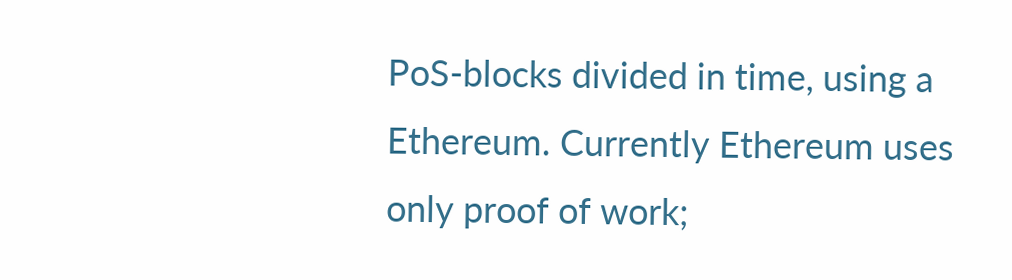PoS-blocks divided in time, using a Ethereum. Currently Ethereum uses only proof of work;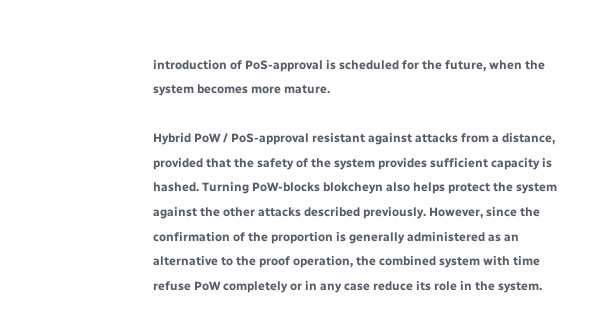introduction of PoS-approval is scheduled for the future, when the system becomes more mature.

Hybrid PoW / PoS-approval resistant against attacks from a distance, provided that the safety of the system provides sufficient capacity is hashed. Turning PoW-blocks blokcheyn also helps protect the system against the other attacks described previously. However, since the confirmation of the proportion is generally administered as an alternative to the proof operation, the combined system with time refuse PoW completely or in any case reduce its role in the system.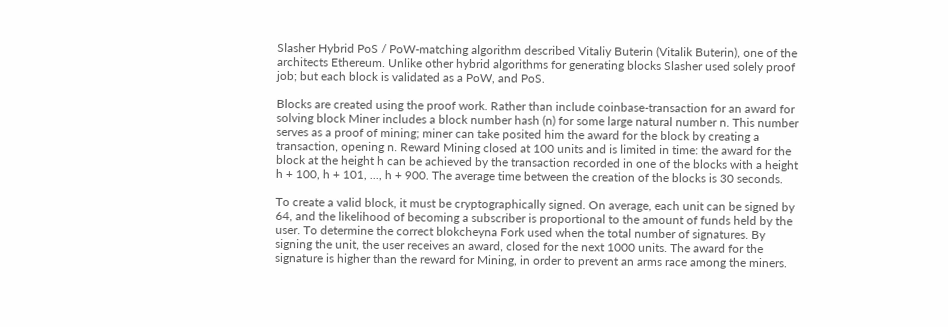Slasher Hybrid PoS / PoW-matching algorithm described Vitaliy Buterin (Vitalik Buterin), one of the architects Ethereum. Unlike other hybrid algorithms for generating blocks Slasher used solely proof job; but each block is validated as a PoW, and PoS.

Blocks are created using the proof work. Rather than include coinbase-transaction for an award for solving block Miner includes a block number hash (n) for some large natural number n. This number serves as a proof of mining; miner can take posited him the award for the block by creating a transaction, opening n. Reward Mining closed at 100 units and is limited in time: the award for the block at the height h can be achieved by the transaction recorded in one of the blocks with a height h + 100, h + 101, ..., h + 900. The average time between the creation of the blocks is 30 seconds.

To create a valid block, it must be cryptographically signed. On average, each unit can be signed by 64, and the likelihood of becoming a subscriber is proportional to the amount of funds held by the user. To determine the correct blokcheyna Fork used when the total number of signatures. By signing the unit, the user receives an award, closed for the next 1000 units. The award for the signature is higher than the reward for Mining, in order to prevent an arms race among the miners.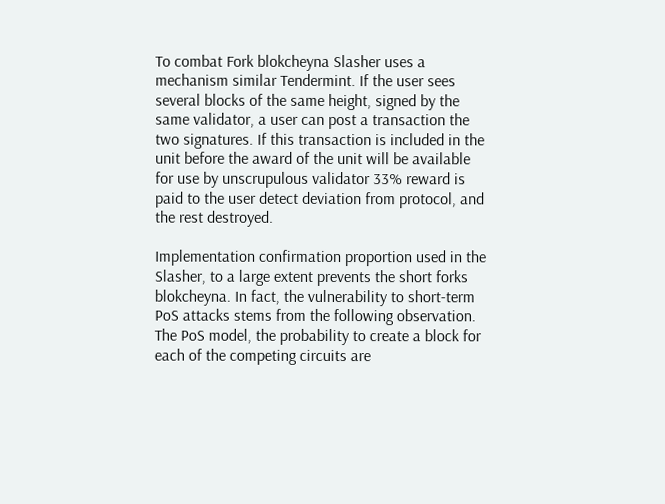To combat Fork blokcheyna Slasher uses a mechanism similar Tendermint. If the user sees several blocks of the same height, signed by the same validator, a user can post a transaction the two signatures. If this transaction is included in the unit before the award of the unit will be available for use by unscrupulous validator 33% reward is paid to the user detect deviation from protocol, and the rest destroyed.

Implementation confirmation proportion used in the Slasher, to a large extent prevents the short forks blokcheyna. In fact, the vulnerability to short-term PoS attacks stems from the following observation. The PoS model, the probability to create a block for each of the competing circuits are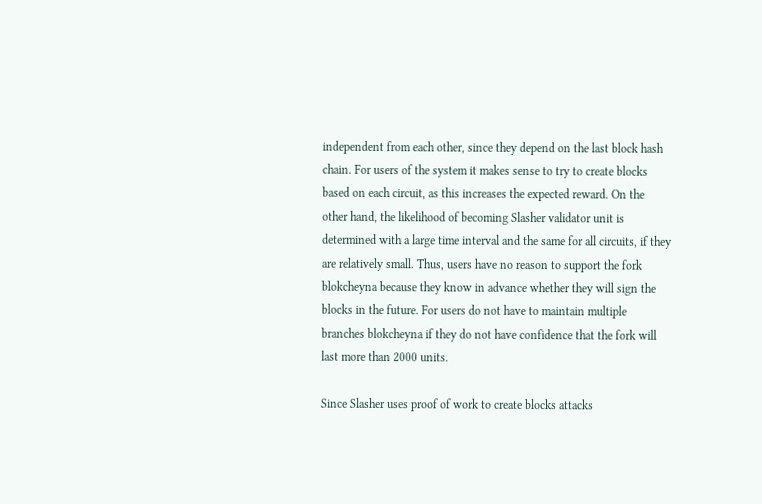independent from each other, since they depend on the last block hash chain. For users of the system it makes sense to try to create blocks based on each circuit, as this increases the expected reward. On the other hand, the likelihood of becoming Slasher validator unit is determined with a large time interval and the same for all circuits, if they are relatively small. Thus, users have no reason to support the fork blokcheyna because they know in advance whether they will sign the blocks in the future. For users do not have to maintain multiple branches blokcheyna if they do not have confidence that the fork will last more than 2000 units.

Since Slasher uses proof of work to create blocks attacks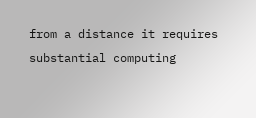from a distance it requires substantial computing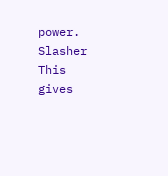power. Slasher This gives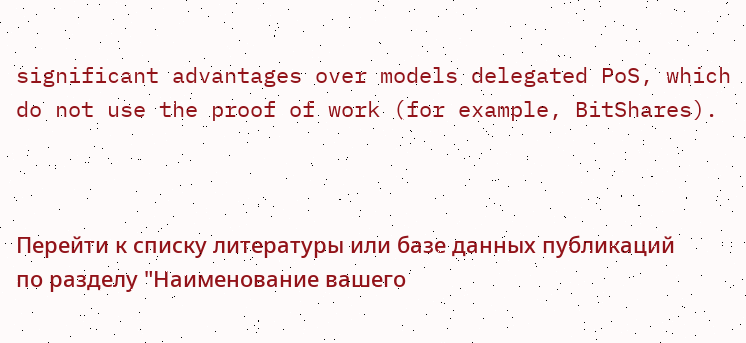significant advantages over models delegated PoS, which do not use the proof of work (for example, BitShares).



Перейти к списку литературы или базе данных публикаций по разделу "Наименование вашего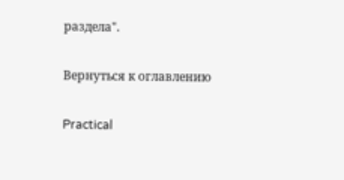раздела".

Вернуться к оглавлению

Practical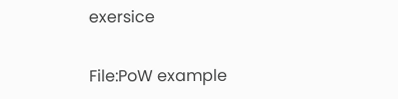exersice

File:PoW example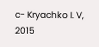c- Kryachko I. V, 2015